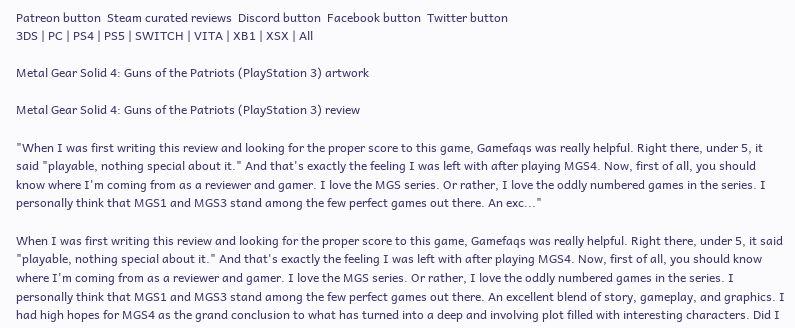Patreon button  Steam curated reviews  Discord button  Facebook button  Twitter button
3DS | PC | PS4 | PS5 | SWITCH | VITA | XB1 | XSX | All

Metal Gear Solid 4: Guns of the Patriots (PlayStation 3) artwork

Metal Gear Solid 4: Guns of the Patriots (PlayStation 3) review

"When I was first writing this review and looking for the proper score to this game, Gamefaqs was really helpful. Right there, under 5, it said "playable, nothing special about it." And that's exactly the feeling I was left with after playing MGS4. Now, first of all, you should know where I'm coming from as a reviewer and gamer. I love the MGS series. Or rather, I love the oddly numbered games in the series. I personally think that MGS1 and MGS3 stand among the few perfect games out there. An exc..."

When I was first writing this review and looking for the proper score to this game, Gamefaqs was really helpful. Right there, under 5, it said "playable, nothing special about it." And that's exactly the feeling I was left with after playing MGS4. Now, first of all, you should know where I'm coming from as a reviewer and gamer. I love the MGS series. Or rather, I love the oddly numbered games in the series. I personally think that MGS1 and MGS3 stand among the few perfect games out there. An excellent blend of story, gameplay, and graphics. I had high hopes for MGS4 as the grand conclusion to what has turned into a deep and involving plot filled with interesting characters. Did I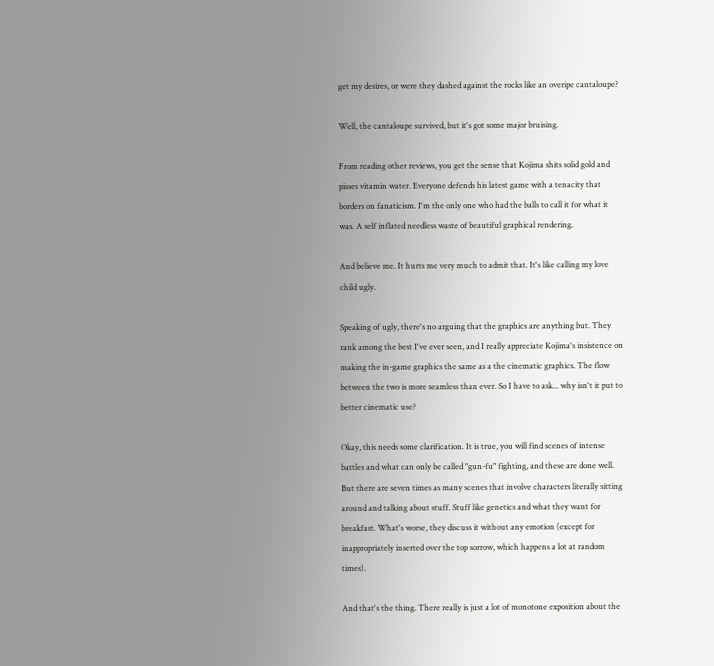get my desires, or were they dashed against the rocks like an overipe cantaloupe?

Well, the cantaloupe survived, but it's got some major bruising.

From reading other reviews, you get the sense that Kojima shits solid gold and pisses vitamin water. Everyone defends his latest game with a tenacity that borders on fanaticism. I'm the only one who had the balls to call it for what it was. A self inflated needless waste of beautiful graphical rendering.

And believe me. It hurts me very much to admit that. It's like calling my love child ugly.

Speaking of ugly, there's no arguing that the graphics are anything but. They rank among the best I've ever seen, and I really appreciate Kojima's insistence on making the in-game graphics the same as a the cinematic graphics. The flow between the two is more seamless than ever. So I have to ask... why isn't it put to better cinematic use?

Okay, this needs some clarification. It is true, you will find scenes of intense battles and what can only be called "gun-fu" fighting, and these are done well. But there are seven times as many scenes that involve characters literally sitting around and talking about stuff. Stuff like genetics and what they want for breakfast. What's worse, they discuss it without any emotion (except for inappropriately inserted over the top sorrow, which happens a lot at random times).

And that's the thing. There really is just a lot of monotone exposition about the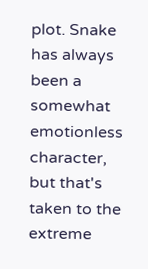plot. Snake has always been a somewhat emotionless character, but that's taken to the extreme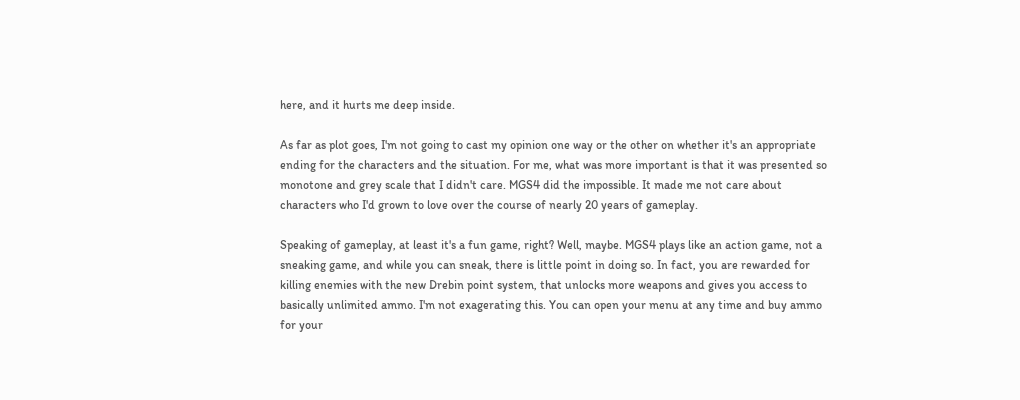here, and it hurts me deep inside.

As far as plot goes, I'm not going to cast my opinion one way or the other on whether it's an appropriate ending for the characters and the situation. For me, what was more important is that it was presented so monotone and grey scale that I didn't care. MGS4 did the impossible. It made me not care about characters who I'd grown to love over the course of nearly 20 years of gameplay.

Speaking of gameplay, at least it's a fun game, right? Well, maybe. MGS4 plays like an action game, not a sneaking game, and while you can sneak, there is little point in doing so. In fact, you are rewarded for killing enemies with the new Drebin point system, that unlocks more weapons and gives you access to basically unlimited ammo. I'm not exagerating this. You can open your menu at any time and buy ammo for your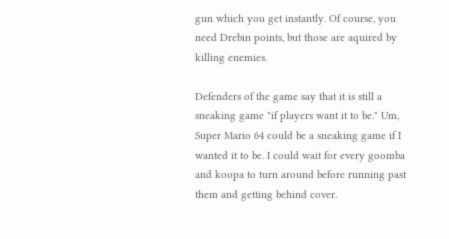gun which you get instantly. Of course, you need Drebin points, but those are aquired by killing enemies.

Defenders of the game say that it is still a sneaking game "if players want it to be." Um, Super Mario 64 could be a sneaking game if I wanted it to be. I could wait for every goomba and koopa to turn around before running past them and getting behind cover.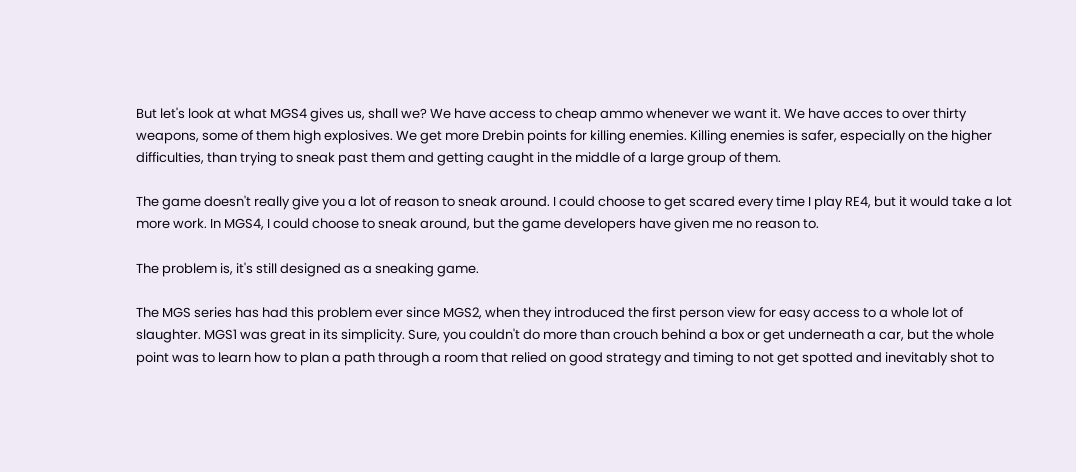But let's look at what MGS4 gives us, shall we? We have access to cheap ammo whenever we want it. We have acces to over thirty weapons, some of them high explosives. We get more Drebin points for killing enemies. Killing enemies is safer, especially on the higher difficulties, than trying to sneak past them and getting caught in the middle of a large group of them.

The game doesn't really give you a lot of reason to sneak around. I could choose to get scared every time I play RE4, but it would take a lot more work. In MGS4, I could choose to sneak around, but the game developers have given me no reason to.

The problem is, it's still designed as a sneaking game.

The MGS series has had this problem ever since MGS2, when they introduced the first person view for easy access to a whole lot of slaughter. MGS1 was great in its simplicity. Sure, you couldn't do more than crouch behind a box or get underneath a car, but the whole point was to learn how to plan a path through a room that relied on good strategy and timing to not get spotted and inevitably shot to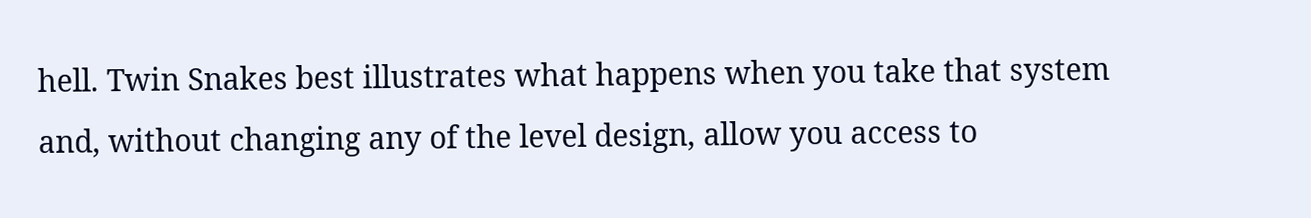hell. Twin Snakes best illustrates what happens when you take that system and, without changing any of the level design, allow you access to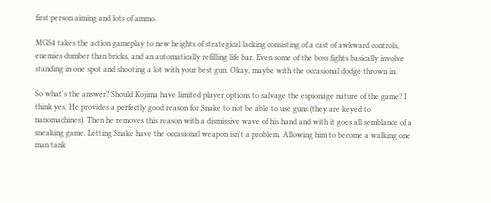first person aiming and lots of ammo.

MGS4 takes the action gameplay to new heights of strategical lacking consisting of a cast of awkward controls, enemies dumber than bricks, and an automatically refilling life bar. Even some of the boss fights basically involve standing in one spot and shooting a lot with your best gun. Okay, maybe with the occasional dodge thrown in.

So what's the answer? Should Kojima have limited player options to salvage the espionage nature of the game? I think yes. He provides a perfectly good reason for Snake to not be able to use guns (they are keyed to nanomachines). Then he removes this reason with a dismissive wave of his hand and with it goes all semblance of a sneaking game. Letting Snake have the occasional weapon isn't a problem. Allowing him to become a walking one man tank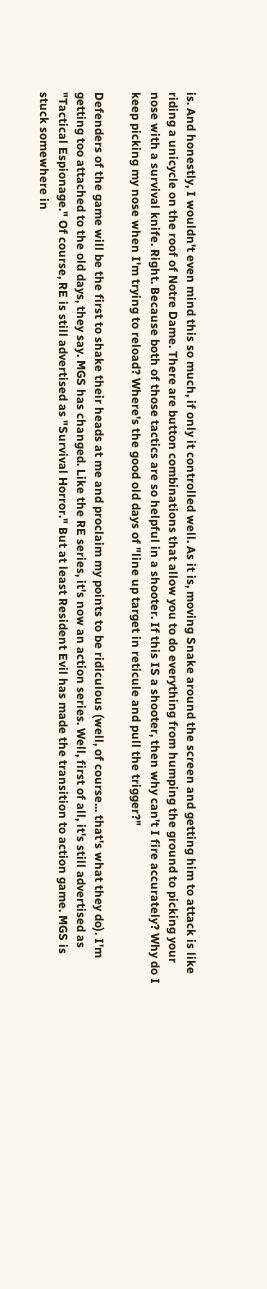is. And honestly, I wouldn't even mind this so much, if only it controlled well. As it is, moving Snake around the screen and getting him to attack is like riding a unicycle on the roof of Notre Dame. There are button combinations that allow you to do everything from humping the ground to picking your nose with a survival knife. Right. Because both of those tactics are so helpful in a shooter. If this IS a shooter, then why can't I fire accurately? Why do I keep picking my nose when I'm trying to reload? Where's the good old days of "line up target in reticule and pull the trigger?"

Defenders of the game will be the first to shake their heads at me and proclaim my points to be ridiculous (well, of course... that's what they do). I'm getting too attached to the old days, they say. MGS has changed. Like the RE series, it's now an action series. Well, first of all, it's still advertised as "Tactical Espionage." Of course, RE is still advertised as "Survival Horror." But at least Resident Evil has made the transition to action game. MGS is stuck somewhere in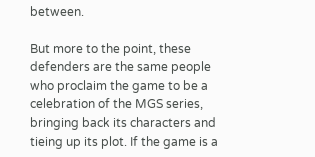between.

But more to the point, these defenders are the same people who proclaim the game to be a celebration of the MGS series, bringing back its characters and tieing up its plot. If the game is a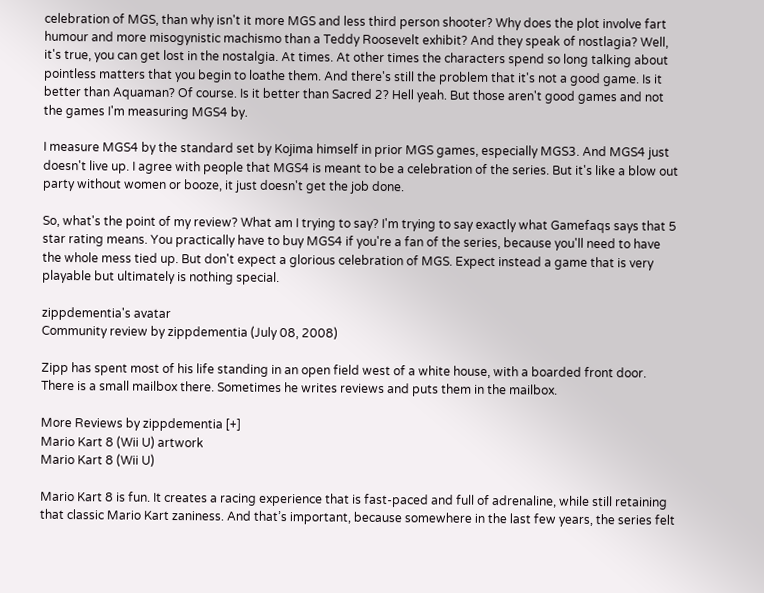celebration of MGS, than why isn't it more MGS and less third person shooter? Why does the plot involve fart humour and more misogynistic machismo than a Teddy Roosevelt exhibit? And they speak of nostlagia? Well, it's true, you can get lost in the nostalgia. At times. At other times the characters spend so long talking about pointless matters that you begin to loathe them. And there's still the problem that it's not a good game. Is it better than Aquaman? Of course. Is it better than Sacred 2? Hell yeah. But those aren't good games and not the games I'm measuring MGS4 by.

I measure MGS4 by the standard set by Kojima himself in prior MGS games, especially MGS3. And MGS4 just doesn't live up. I agree with people that MGS4 is meant to be a celebration of the series. But it's like a blow out party without women or booze, it just doesn't get the job done.

So, what's the point of my review? What am I trying to say? I'm trying to say exactly what Gamefaqs says that 5 star rating means. You practically have to buy MGS4 if you're a fan of the series, because you'll need to have the whole mess tied up. But don't expect a glorious celebration of MGS. Expect instead a game that is very playable but ultimately is nothing special.

zippdementia's avatar
Community review by zippdementia (July 08, 2008)

Zipp has spent most of his life standing in an open field west of a white house, with a boarded front door. There is a small mailbox there. Sometimes he writes reviews and puts them in the mailbox.

More Reviews by zippdementia [+]
Mario Kart 8 (Wii U) artwork
Mario Kart 8 (Wii U)

Mario Kart 8 is fun. It creates a racing experience that is fast-paced and full of adrenaline, while still retaining that classic Mario Kart zaniness. And that’s important, because somewhere in the last few years, the series felt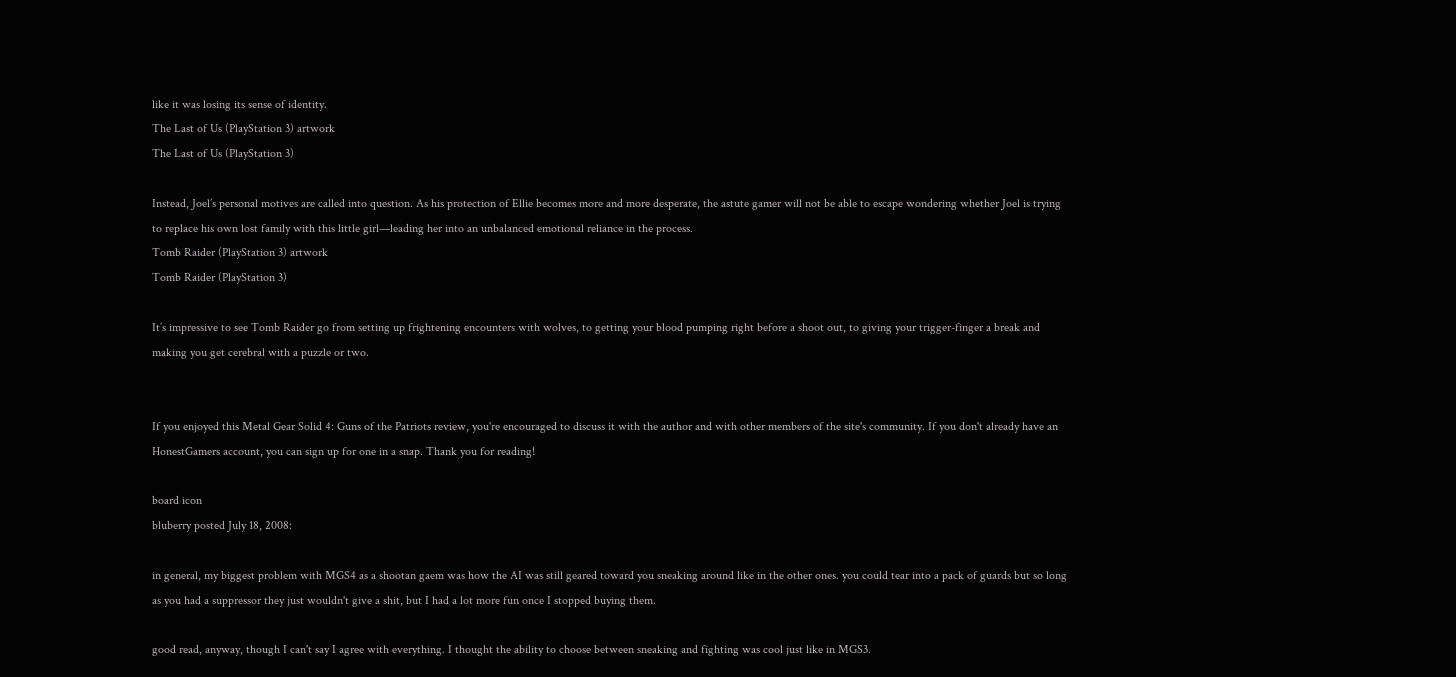like it was losing its sense of identity.
The Last of Us (PlayStation 3) artwork
The Last of Us (PlayStation 3)

Instead, Joel’s personal motives are called into question. As his protection of Ellie becomes more and more desperate, the astute gamer will not be able to escape wondering whether Joel is trying to replace his own lost family with this little girl—leading her into an unbalanced emotional reliance in the process.
Tomb Raider (PlayStation 3) artwork
Tomb Raider (PlayStation 3)

It’s impressive to see Tomb Raider go from setting up frightening encounters with wolves, to getting your blood pumping right before a shoot out, to giving your trigger-finger a break and making you get cerebral with a puzzle or two.


If you enjoyed this Metal Gear Solid 4: Guns of the Patriots review, you're encouraged to discuss it with the author and with other members of the site's community. If you don't already have an HonestGamers account, you can sign up for one in a snap. Thank you for reading!

board icon
bluberry posted July 18, 2008:

in general, my biggest problem with MGS4 as a shootan gaem was how the AI was still geared toward you sneaking around like in the other ones. you could tear into a pack of guards but so long as you had a suppressor they just wouldn't give a shit, but I had a lot more fun once I stopped buying them.

good read, anyway, though I can't say I agree with everything. I thought the ability to choose between sneaking and fighting was cool just like in MGS3.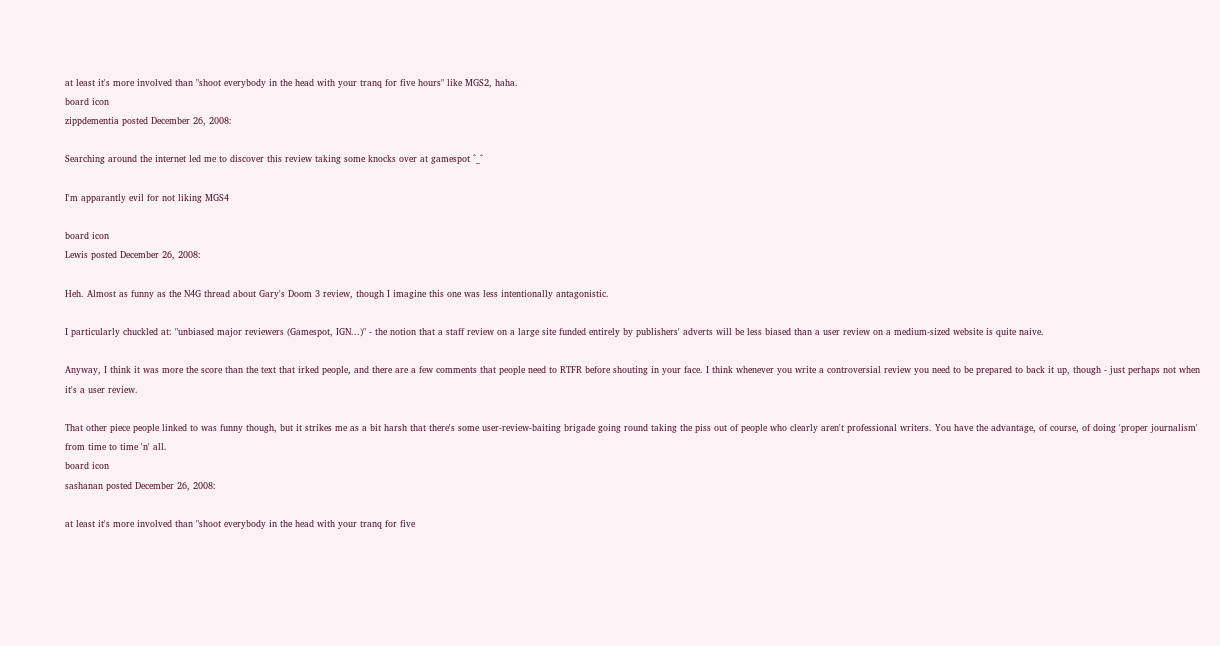at least it's more involved than "shoot everybody in the head with your tranq for five hours" like MGS2, haha.
board icon
zippdementia posted December 26, 2008:

Searching around the internet led me to discover this review taking some knocks over at gamespot ^_^

I'm apparantly evil for not liking MGS4

board icon
Lewis posted December 26, 2008:

Heh. Almost as funny as the N4G thread about Gary's Doom 3 review, though I imagine this one was less intentionally antagonistic.

I particularly chuckled at: "unbiased major reviewers (Gamespot, IGN...)" - the notion that a staff review on a large site funded entirely by publishers' adverts will be less biased than a user review on a medium-sized website is quite naive.

Anyway, I think it was more the score than the text that irked people, and there are a few comments that people need to RTFR before shouting in your face. I think whenever you write a controversial review you need to be prepared to back it up, though - just perhaps not when it's a user review.

That other piece people linked to was funny though, but it strikes me as a bit harsh that there's some user-review-baiting brigade going round taking the piss out of people who clearly aren't professional writers. You have the advantage, of course, of doing 'proper journalism' from time to time 'n' all.
board icon
sashanan posted December 26, 2008:

at least it's more involved than "shoot everybody in the head with your tranq for five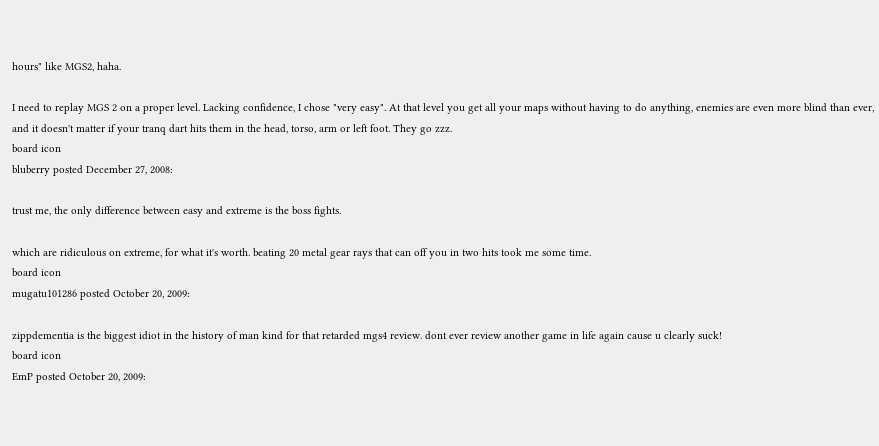hours" like MGS2, haha.

I need to replay MGS 2 on a proper level. Lacking confidence, I chose "very easy". At that level you get all your maps without having to do anything, enemies are even more blind than ever, and it doesn't matter if your tranq dart hits them in the head, torso, arm or left foot. They go zzz.
board icon
bluberry posted December 27, 2008:

trust me, the only difference between easy and extreme is the boss fights.

which are ridiculous on extreme, for what it's worth. beating 20 metal gear rays that can off you in two hits took me some time.
board icon
mugatu101286 posted October 20, 2009:

zippdementia is the biggest idiot in the history of man kind for that retarded mgs4 review. dont ever review another game in life again cause u clearly suck!
board icon
EmP posted October 20, 2009: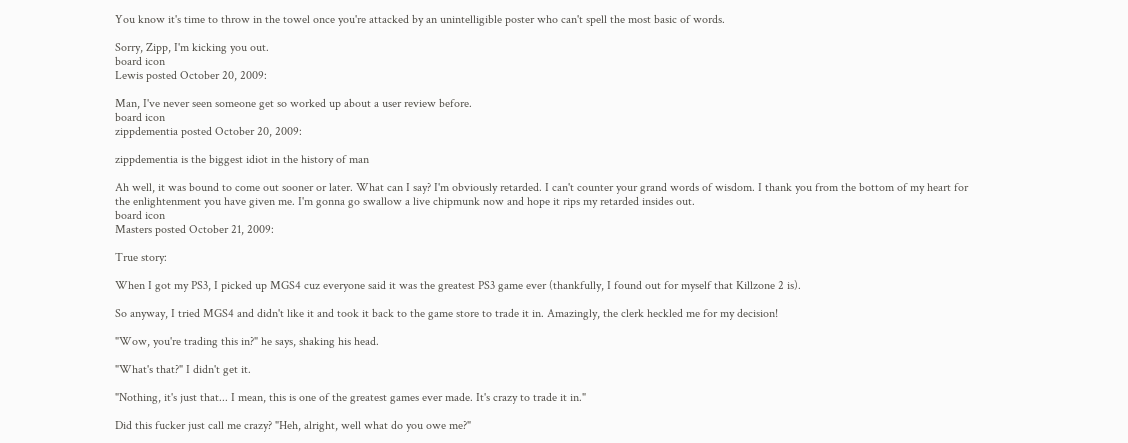You know it's time to throw in the towel once you're attacked by an unintelligible poster who can't spell the most basic of words.

Sorry, Zipp, I'm kicking you out.
board icon
Lewis posted October 20, 2009:

Man, I've never seen someone get so worked up about a user review before.
board icon
zippdementia posted October 20, 2009:

zippdementia is the biggest idiot in the history of man

Ah well, it was bound to come out sooner or later. What can I say? I'm obviously retarded. I can't counter your grand words of wisdom. I thank you from the bottom of my heart for the enlightenment you have given me. I'm gonna go swallow a live chipmunk now and hope it rips my retarded insides out.
board icon
Masters posted October 21, 2009:

True story:

When I got my PS3, I picked up MGS4 cuz everyone said it was the greatest PS3 game ever (thankfully, I found out for myself that Killzone 2 is).

So anyway, I tried MGS4 and didn't like it and took it back to the game store to trade it in. Amazingly, the clerk heckled me for my decision!

"Wow, you're trading this in?" he says, shaking his head.

"What's that?" I didn't get it.

"Nothing, it's just that... I mean, this is one of the greatest games ever made. It's crazy to trade it in."

Did this fucker just call me crazy? "Heh, alright, well what do you owe me?"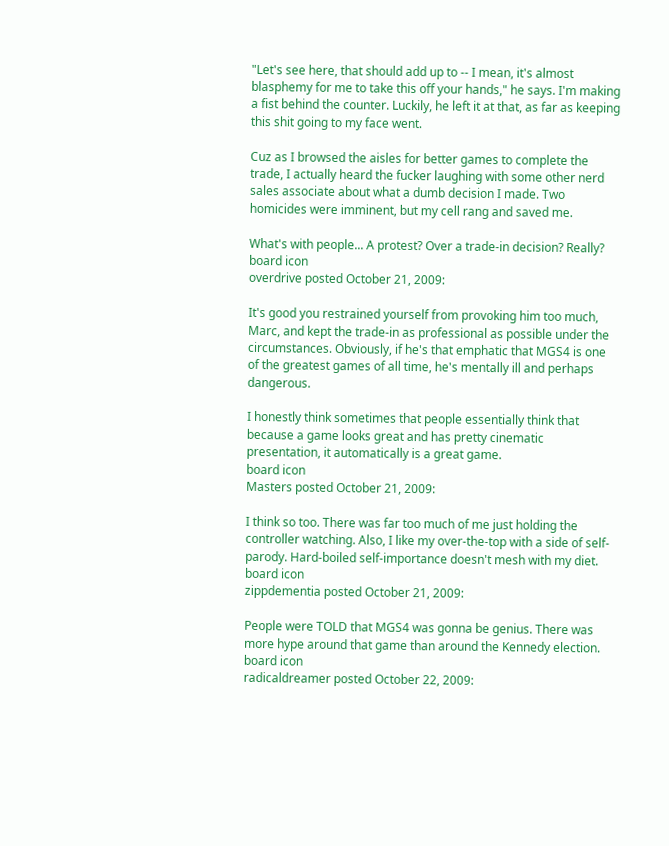"Let's see here, that should add up to -- I mean, it's almost blasphemy for me to take this off your hands," he says. I'm making a fist behind the counter. Luckily, he left it at that, as far as keeping this shit going to my face went.

Cuz as I browsed the aisles for better games to complete the trade, I actually heard the fucker laughing with some other nerd sales associate about what a dumb decision I made. Two homicides were imminent, but my cell rang and saved me.

What's with people... A protest? Over a trade-in decision? Really?
board icon
overdrive posted October 21, 2009:

It's good you restrained yourself from provoking him too much, Marc, and kept the trade-in as professional as possible under the circumstances. Obviously, if he's that emphatic that MGS4 is one of the greatest games of all time, he's mentally ill and perhaps dangerous.

I honestly think sometimes that people essentially think that because a game looks great and has pretty cinematic presentation, it automatically is a great game.
board icon
Masters posted October 21, 2009:

I think so too. There was far too much of me just holding the controller watching. Also, I like my over-the-top with a side of self-parody. Hard-boiled self-importance doesn't mesh with my diet.
board icon
zippdementia posted October 21, 2009:

People were TOLD that MGS4 was gonna be genius. There was more hype around that game than around the Kennedy election.
board icon
radicaldreamer posted October 22, 2009: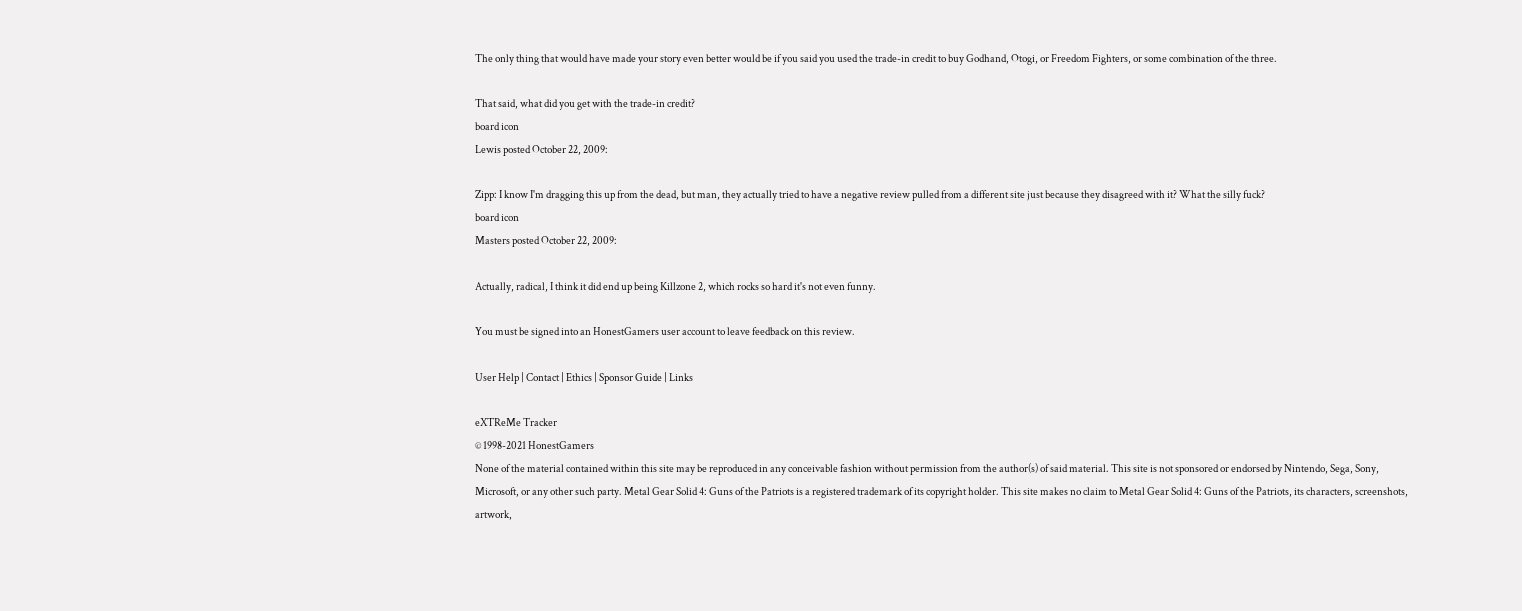The only thing that would have made your story even better would be if you said you used the trade-in credit to buy Godhand, Otogi, or Freedom Fighters, or some combination of the three.

That said, what did you get with the trade-in credit?
board icon
Lewis posted October 22, 2009:

Zipp: I know I'm dragging this up from the dead, but man, they actually tried to have a negative review pulled from a different site just because they disagreed with it? What the silly fuck?
board icon
Masters posted October 22, 2009:

Actually, radical, I think it did end up being Killzone 2, which rocks so hard it's not even funny.

You must be signed into an HonestGamers user account to leave feedback on this review.

User Help | Contact | Ethics | Sponsor Guide | Links

eXTReMe Tracker
© 1998-2021 HonestGamers
None of the material contained within this site may be reproduced in any conceivable fashion without permission from the author(s) of said material. This site is not sponsored or endorsed by Nintendo, Sega, Sony, Microsoft, or any other such party. Metal Gear Solid 4: Guns of the Patriots is a registered trademark of its copyright holder. This site makes no claim to Metal Gear Solid 4: Guns of the Patriots, its characters, screenshots, artwork,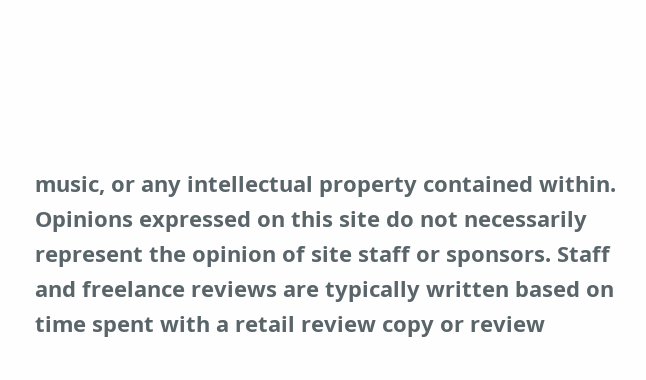music, or any intellectual property contained within. Opinions expressed on this site do not necessarily represent the opinion of site staff or sponsors. Staff and freelance reviews are typically written based on time spent with a retail review copy or review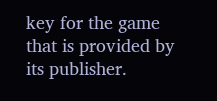key for the game that is provided by its publisher.